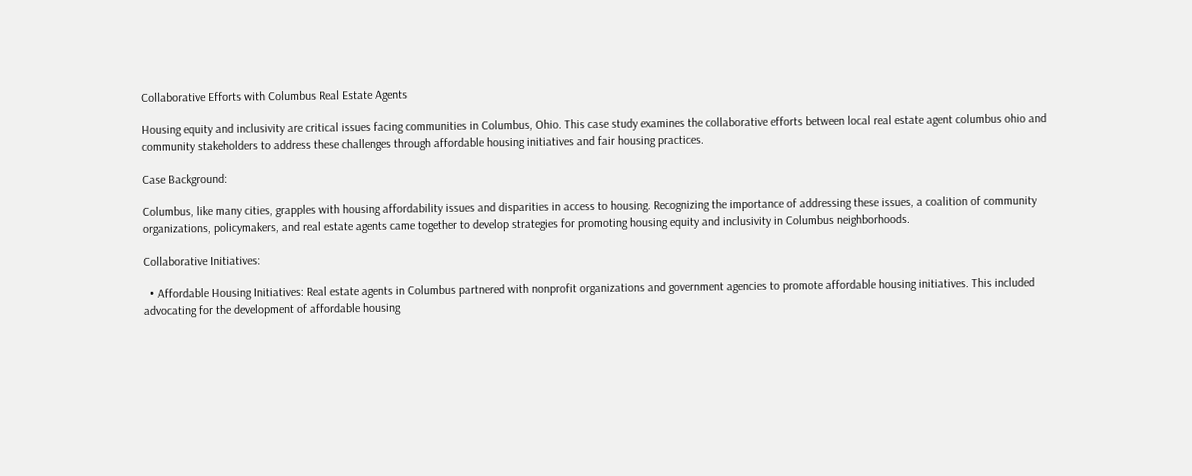Collaborative Efforts with Columbus Real Estate Agents

Housing equity and inclusivity are critical issues facing communities in Columbus, Ohio. This case study examines the collaborative efforts between local real estate agent columbus ohio and community stakeholders to address these challenges through affordable housing initiatives and fair housing practices.

Case Background:

Columbus, like many cities, grapples with housing affordability issues and disparities in access to housing. Recognizing the importance of addressing these issues, a coalition of community organizations, policymakers, and real estate agents came together to develop strategies for promoting housing equity and inclusivity in Columbus neighborhoods.

Collaborative Initiatives:

  • Affordable Housing Initiatives: Real estate agents in Columbus partnered with nonprofit organizations and government agencies to promote affordable housing initiatives. This included advocating for the development of affordable housing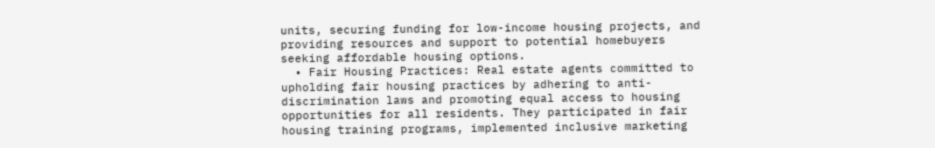units, securing funding for low-income housing projects, and providing resources and support to potential homebuyers seeking affordable housing options.
  • Fair Housing Practices: Real estate agents committed to upholding fair housing practices by adhering to anti-discrimination laws and promoting equal access to housing opportunities for all residents. They participated in fair housing training programs, implemented inclusive marketing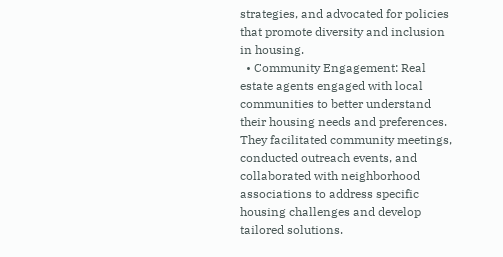strategies, and advocated for policies that promote diversity and inclusion in housing.
  • Community Engagement: Real estate agents engaged with local communities to better understand their housing needs and preferences. They facilitated community meetings, conducted outreach events, and collaborated with neighborhood associations to address specific housing challenges and develop tailored solutions.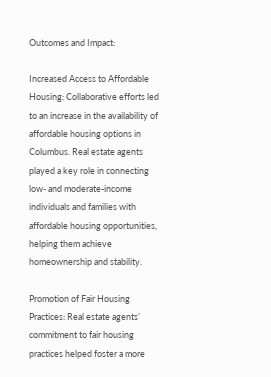Outcomes and Impact:

Increased Access to Affordable Housing: Collaborative efforts led to an increase in the availability of affordable housing options in Columbus. Real estate agents played a key role in connecting low- and moderate-income individuals and families with affordable housing opportunities, helping them achieve homeownership and stability.

Promotion of Fair Housing Practices: Real estate agents’ commitment to fair housing practices helped foster a more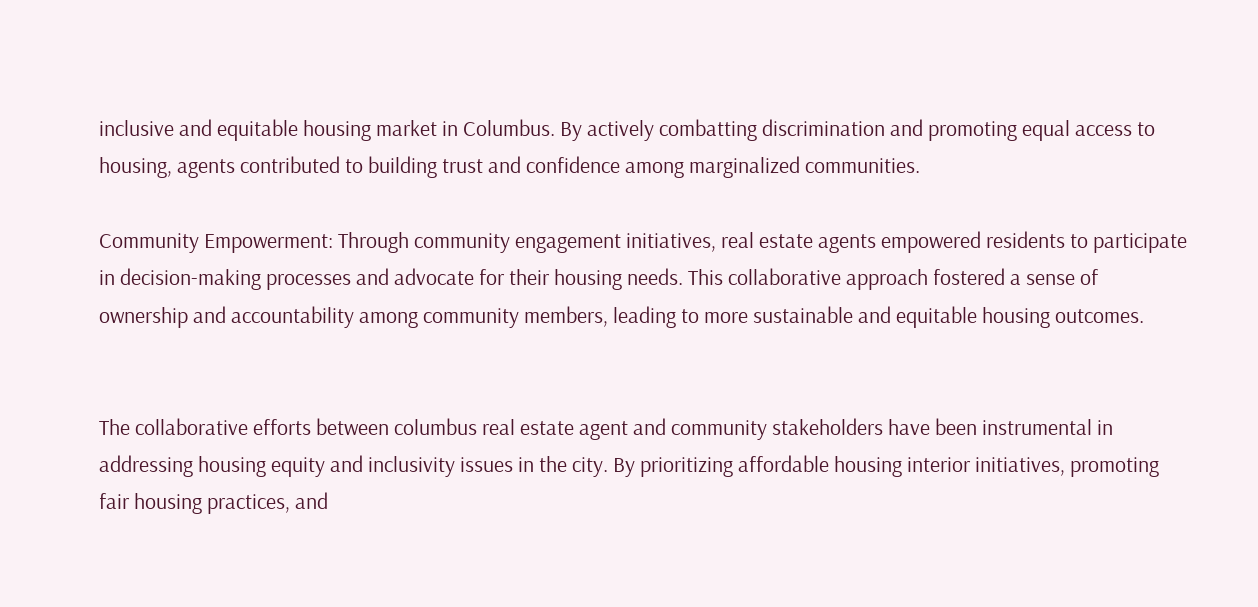inclusive and equitable housing market in Columbus. By actively combatting discrimination and promoting equal access to housing, agents contributed to building trust and confidence among marginalized communities.

Community Empowerment: Through community engagement initiatives, real estate agents empowered residents to participate in decision-making processes and advocate for their housing needs. This collaborative approach fostered a sense of ownership and accountability among community members, leading to more sustainable and equitable housing outcomes.


The collaborative efforts between columbus real estate agent and community stakeholders have been instrumental in addressing housing equity and inclusivity issues in the city. By prioritizing affordable housing interior initiatives, promoting fair housing practices, and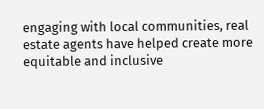engaging with local communities, real estate agents have helped create more equitable and inclusive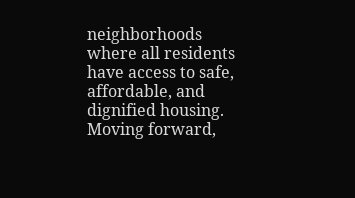neighborhoods where all residents have access to safe, affordable, and dignified housing. Moving forward,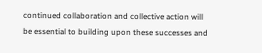continued collaboration and collective action will be essential to building upon these successes and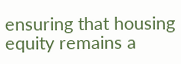ensuring that housing equity remains a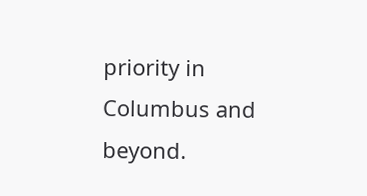priority in Columbus and beyond.